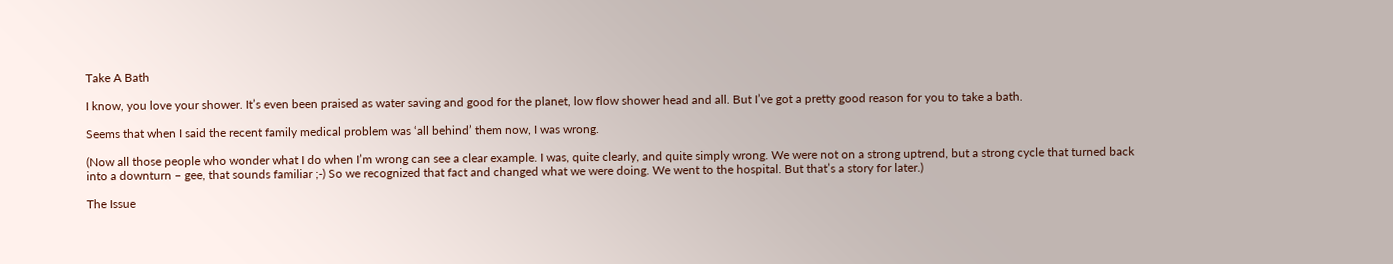Take A Bath

I know, you love your shower. It’s even been praised as water saving and good for the planet, low flow shower head and all. But I’ve got a pretty good reason for you to take a bath.

Seems that when I said the recent family medical problem was ‘all behind’ them now, I was wrong.

(Now all those people who wonder what I do when I’m wrong can see a clear example. I was, quite clearly, and quite simply wrong. We were not on a strong uptrend, but a strong cycle that turned back into a downturn – gee, that sounds familiar ;-) So we recognized that fact and changed what we were doing. We went to the hospital. But that’s a story for later.)

The Issue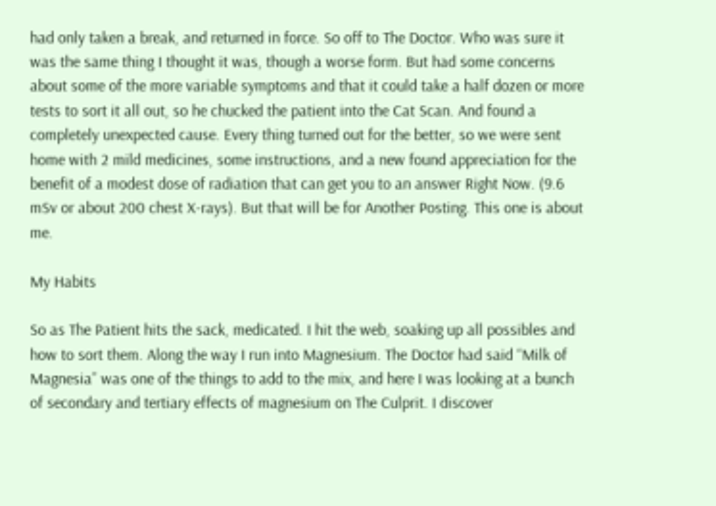had only taken a break, and returned in force. So off to The Doctor. Who was sure it was the same thing I thought it was, though a worse form. But had some concerns about some of the more variable symptoms and that it could take a half dozen or more tests to sort it all out, so he chucked the patient into the Cat Scan. And found a completely unexpected cause. Every thing turned out for the better, so we were sent home with 2 mild medicines, some instructions, and a new found appreciation for the benefit of a modest dose of radiation that can get you to an answer Right Now. (9.6 mSv or about 200 chest X-rays). But that will be for Another Posting. This one is about me.

My Habits

So as The Patient hits the sack, medicated. I hit the web, soaking up all possibles and how to sort them. Along the way I run into Magnesium. The Doctor had said “Milk of Magnesia” was one of the things to add to the mix, and here I was looking at a bunch of secondary and tertiary effects of magnesium on The Culprit. I discover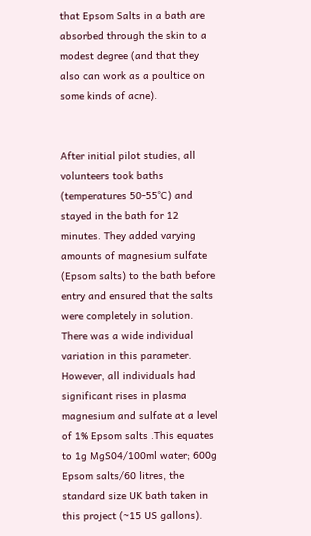that Epsom Salts in a bath are absorbed through the skin to a modest degree (and that they also can work as a poultice on some kinds of acne).


After initial pilot studies, all volunteers took baths (temperatures 50-55°C) and stayed in the bath for 12 minutes. They added varying amounts of magnesium sulfate (Epsom salts) to the bath before entry and ensured that the salts were completely in solution.
There was a wide individual variation in this parameter. However, all individuals had significant rises in plasma magnesium and sulfate at a level of 1% Epsom salts .This equates to 1g MgS04/100ml water; 600g Epsom salts/60 litres, the standard size UK bath taken in this project (~15 US gallons).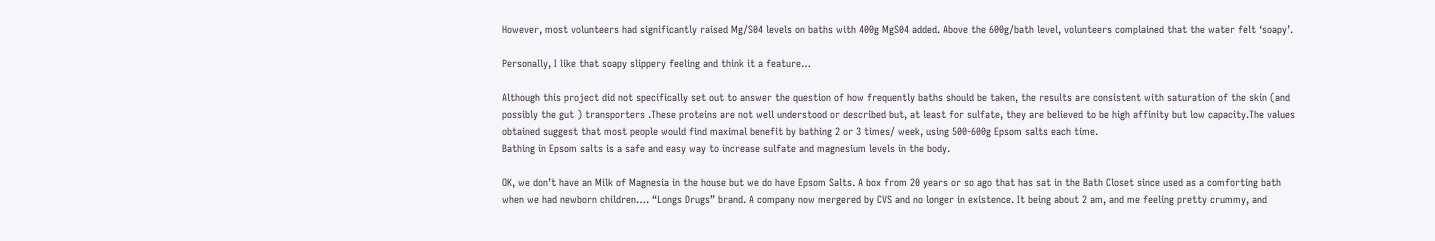However, most volunteers had significantly raised Mg/S04 levels on baths with 400g MgS04 added. Above the 600g/bath level, volunteers complained that the water felt ‘soapy’.

Personally, I like that soapy slippery feeling and think it a feature…

Although this project did not specifically set out to answer the question of how frequently baths should be taken, the results are consistent with saturation of the skin (and possibly the gut ) transporters .These proteins are not well understood or described but, at least for sulfate, they are believed to be high affinity but low capacity.The values obtained suggest that most people would find maximal benefit by bathing 2 or 3 times/ week, using 500-600g Epsom salts each time.
Bathing in Epsom salts is a safe and easy way to increase sulfate and magnesium levels in the body.

OK, we don’t have an Milk of Magnesia in the house but we do have Epsom Salts. A box from 20 years or so ago that has sat in the Bath Closet since used as a comforting bath when we had newborn children…. “Longs Drugs” brand. A company now mergered by CVS and no longer in existence. It being about 2 am, and me feeling pretty crummy, and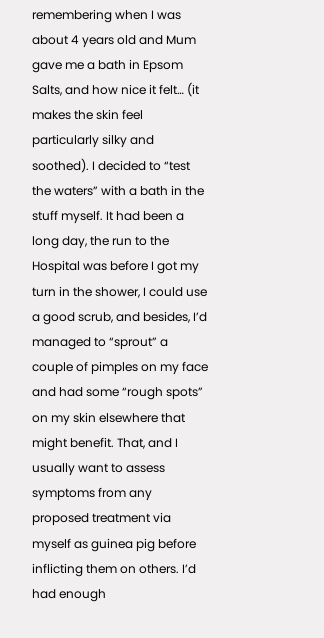remembering when I was about 4 years old and Mum gave me a bath in Epsom Salts, and how nice it felt… (it makes the skin feel particularly silky and soothed). I decided to “test the waters” with a bath in the stuff myself. It had been a long day, the run to the Hospital was before I got my turn in the shower, I could use a good scrub, and besides, I’d managed to “sprout” a couple of pimples on my face and had some “rough spots” on my skin elsewhere that might benefit. That, and I usually want to assess symptoms from any proposed treatment via myself as guinea pig before inflicting them on others. I’d had enough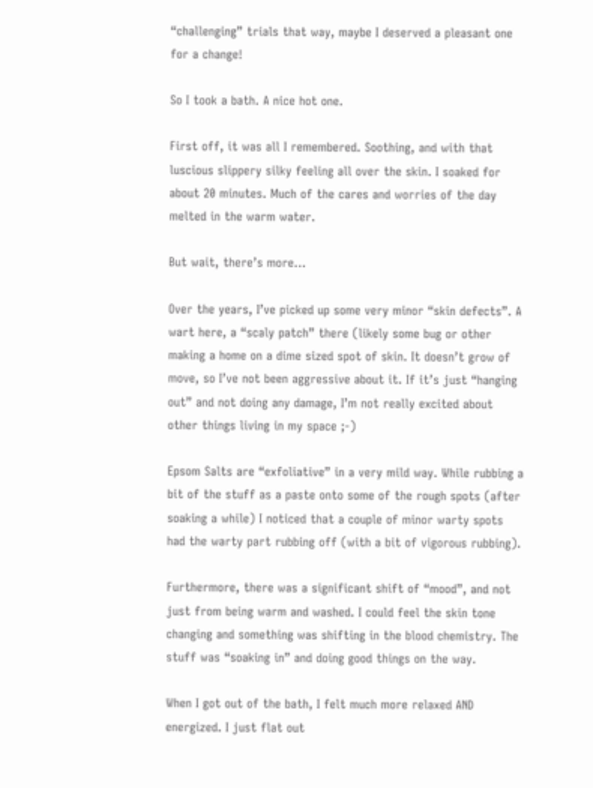“challenging” trials that way, maybe I deserved a pleasant one for a change!

So I took a bath. A nice hot one.

First off, it was all I remembered. Soothing, and with that luscious slippery silky feeling all over the skin. I soaked for about 20 minutes. Much of the cares and worries of the day melted in the warm water.

But wait, there’s more…

Over the years, I’ve picked up some very minor “skin defects”. A wart here, a “scaly patch” there (likely some bug or other making a home on a dime sized spot of skin. It doesn’t grow of move, so I’ve not been aggressive about it. If it’s just “hanging out” and not doing any damage, I’m not really excited about other things living in my space ;-)

Epsom Salts are “exfoliative” in a very mild way. While rubbing a bit of the stuff as a paste onto some of the rough spots (after soaking a while) I noticed that a couple of minor warty spots had the warty part rubbing off (with a bit of vigorous rubbing).

Furthermore, there was a significant shift of “mood”, and not just from being warm and washed. I could feel the skin tone changing and something was shifting in the blood chemistry. The stuff was “soaking in” and doing good things on the way.

When I got out of the bath, I felt much more relaxed AND energized. I just flat out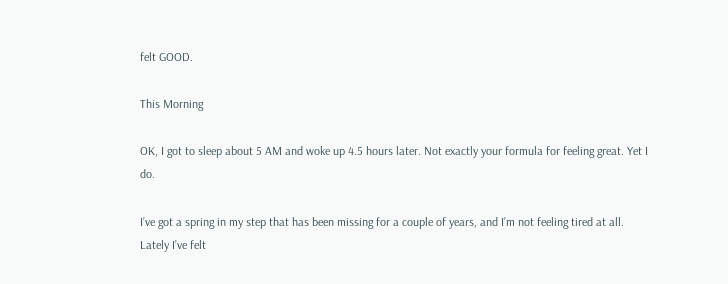felt GOOD.

This Morning

OK, I got to sleep about 5 AM and woke up 4.5 hours later. Not exactly your formula for feeling great. Yet I do.

I’ve got a spring in my step that has been missing for a couple of years, and I’m not feeling tired at all. Lately I’ve felt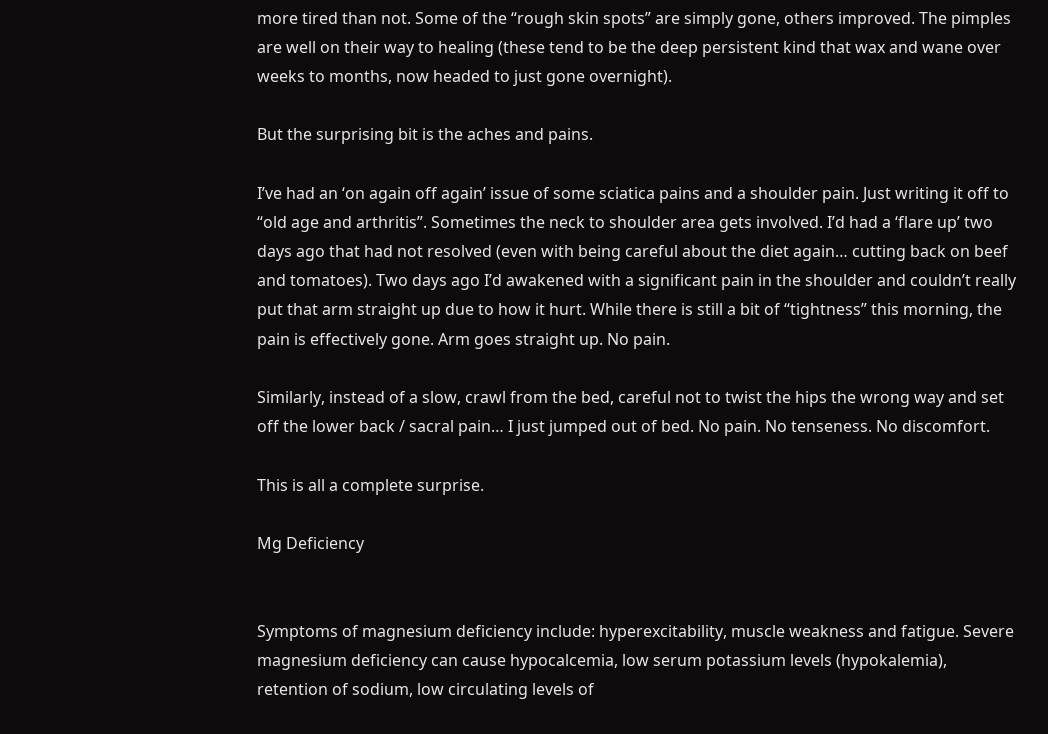more tired than not. Some of the “rough skin spots” are simply gone, others improved. The pimples are well on their way to healing (these tend to be the deep persistent kind that wax and wane over weeks to months, now headed to just gone overnight).

But the surprising bit is the aches and pains.

I’ve had an ‘on again off again’ issue of some sciatica pains and a shoulder pain. Just writing it off to “old age and arthritis”. Sometimes the neck to shoulder area gets involved. I’d had a ‘flare up’ two days ago that had not resolved (even with being careful about the diet again… cutting back on beef and tomatoes). Two days ago I’d awakened with a significant pain in the shoulder and couldn’t really put that arm straight up due to how it hurt. While there is still a bit of “tightness” this morning, the pain is effectively gone. Arm goes straight up. No pain.

Similarly, instead of a slow, crawl from the bed, careful not to twist the hips the wrong way and set off the lower back / sacral pain… I just jumped out of bed. No pain. No tenseness. No discomfort.

This is all a complete surprise.

Mg Deficiency


Symptoms of magnesium deficiency include: hyperexcitability, muscle weakness and fatigue. Severe magnesium deficiency can cause hypocalcemia, low serum potassium levels (hypokalemia), retention of sodium, low circulating levels of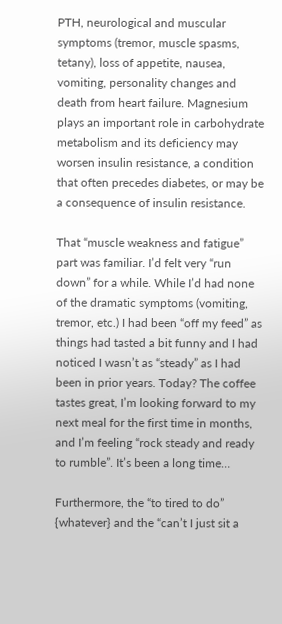PTH, neurological and muscular symptoms (tremor, muscle spasms, tetany), loss of appetite, nausea, vomiting, personality changes and death from heart failure. Magnesium plays an important role in carbohydrate metabolism and its deficiency may worsen insulin resistance, a condition that often precedes diabetes, or may be a consequence of insulin resistance.

That “muscle weakness and fatigue” part was familiar. I’d felt very “run down” for a while. While I’d had none of the dramatic symptoms (vomiting, tremor, etc.) I had been “off my feed” as things had tasted a bit funny and I had noticed I wasn’t as “steady” as I had been in prior years. Today? The coffee tastes great, I’m looking forward to my next meal for the first time in months, and I’m feeling “rock steady and ready to rumble”. It’s been a long time…

Furthermore, the “to tired to do” {whatever} and the “can’t I just sit a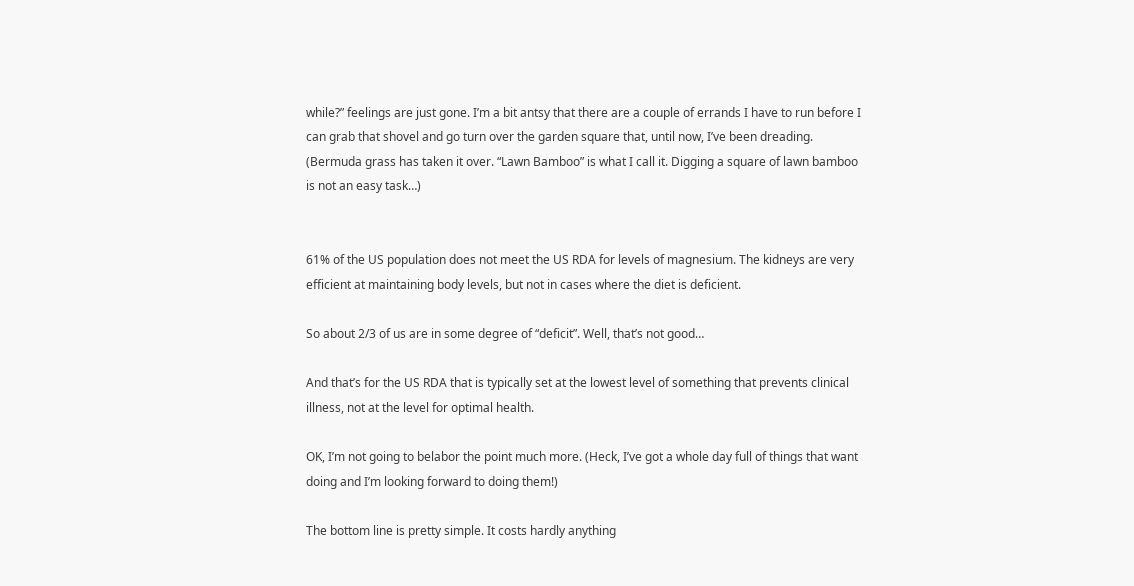while?” feelings are just gone. I’m a bit antsy that there are a couple of errands I have to run before I can grab that shovel and go turn over the garden square that, until now, I’ve been dreading. (Bermuda grass has taken it over. “Lawn Bamboo” is what I call it. Digging a square of lawn bamboo is not an easy task…)


61% of the US population does not meet the US RDA for levels of magnesium. The kidneys are very efficient at maintaining body levels, but not in cases where the diet is deficient.

So about 2/3 of us are in some degree of “deficit”. Well, that’s not good…

And that’s for the US RDA that is typically set at the lowest level of something that prevents clinical illness, not at the level for optimal health.

OK, I’m not going to belabor the point much more. (Heck, I’ve got a whole day full of things that want doing and I’m looking forward to doing them!)

The bottom line is pretty simple. It costs hardly anything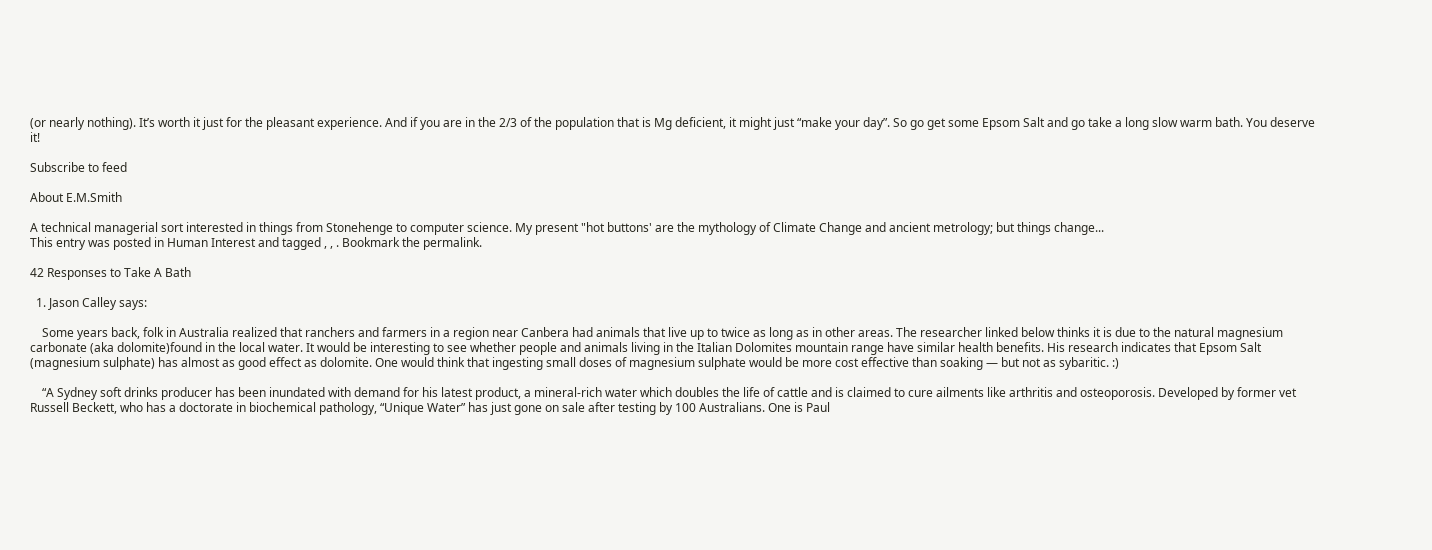(or nearly nothing). It’s worth it just for the pleasant experience. And if you are in the 2/3 of the population that is Mg deficient, it might just “make your day”. So go get some Epsom Salt and go take a long slow warm bath. You deserve it!

Subscribe to feed

About E.M.Smith

A technical managerial sort interested in things from Stonehenge to computer science. My present "hot buttons' are the mythology of Climate Change and ancient metrology; but things change...
This entry was posted in Human Interest and tagged , , . Bookmark the permalink.

42 Responses to Take A Bath

  1. Jason Calley says:

    Some years back, folk in Australia realized that ranchers and farmers in a region near Canbera had animals that live up to twice as long as in other areas. The researcher linked below thinks it is due to the natural magnesium carbonate (aka dolomite)found in the local water. It would be interesting to see whether people and animals living in the Italian Dolomites mountain range have similar health benefits. His research indicates that Epsom Salt (magnesium sulphate) has almost as good effect as dolomite. One would think that ingesting small doses of magnesium sulphate would be more cost effective than soaking — but not as sybaritic. :)

    “A Sydney soft drinks producer has been inundated with demand for his latest product, a mineral-rich water which doubles the life of cattle and is claimed to cure ailments like arthritis and osteoporosis. Developed by former vet Russell Beckett, who has a doctorate in biochemical pathology, “Unique Water” has just gone on sale after testing by 100 Australians. One is Paul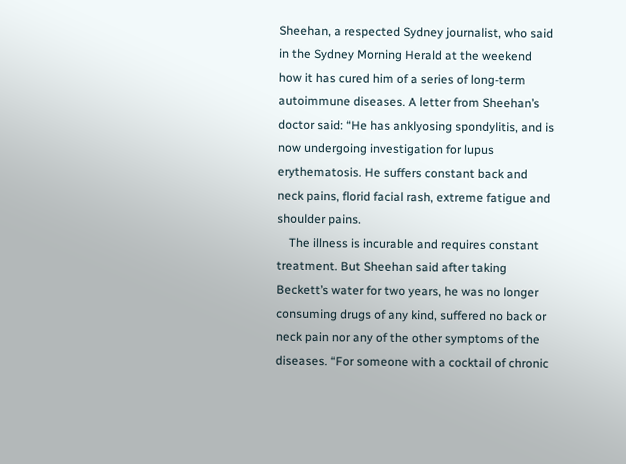Sheehan, a respected Sydney journalist, who said in the Sydney Morning Herald at the weekend how it has cured him of a series of long-term autoimmune diseases. A letter from Sheehan’s doctor said: “He has anklyosing spondylitis, and is now undergoing investigation for lupus erythematosis. He suffers constant back and neck pains, florid facial rash, extreme fatigue and shoulder pains.
    The illness is incurable and requires constant treatment. But Sheehan said after taking Beckett’s water for two years, he was no longer consuming drugs of any kind, suffered no back or neck pain nor any of the other symptoms of the diseases. “For someone with a cocktail of chronic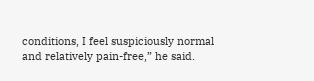conditions, I feel suspiciously normal and relatively pain-free,” he said.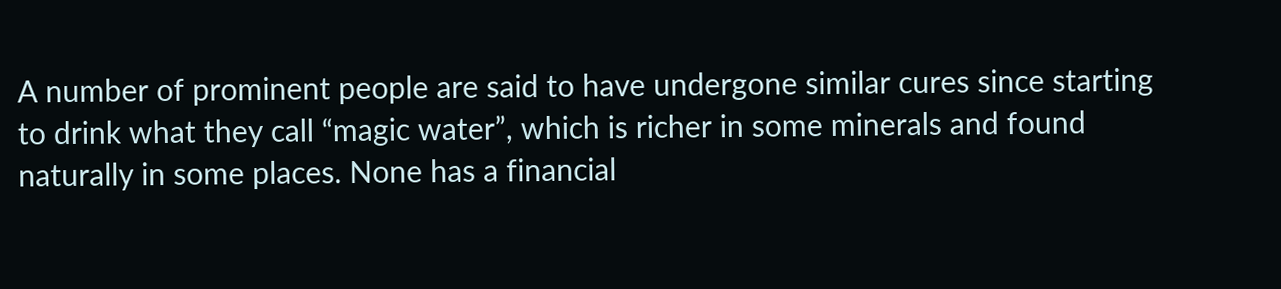A number of prominent people are said to have undergone similar cures since starting to drink what they call “magic water”, which is richer in some minerals and found naturally in some places. None has a financial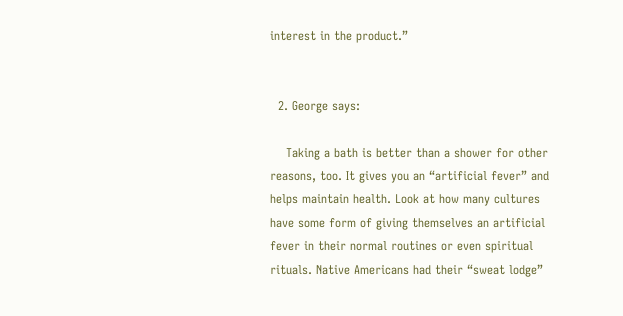interest in the product.”


  2. George says:

    Taking a bath is better than a shower for other reasons, too. It gives you an “artificial fever” and helps maintain health. Look at how many cultures have some form of giving themselves an artificial fever in their normal routines or even spiritual rituals. Native Americans had their “sweat lodge”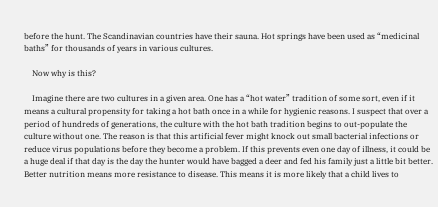before the hunt. The Scandinavian countries have their sauna. Hot springs have been used as “medicinal baths” for thousands of years in various cultures.

    Now why is this?

    Imagine there are two cultures in a given area. One has a “hot water” tradition of some sort, even if it means a cultural propensity for taking a hot bath once in a while for hygienic reasons. I suspect that over a period of hundreds of generations, the culture with the hot bath tradition begins to out-populate the culture without one. The reason is that this artificial fever might knock out small bacterial infections or reduce virus populations before they become a problem. If this prevents even one day of illness, it could be a huge deal if that day is the day the hunter would have bagged a deer and fed his family just a little bit better. Better nutrition means more resistance to disease. This means it is more likely that a child lives to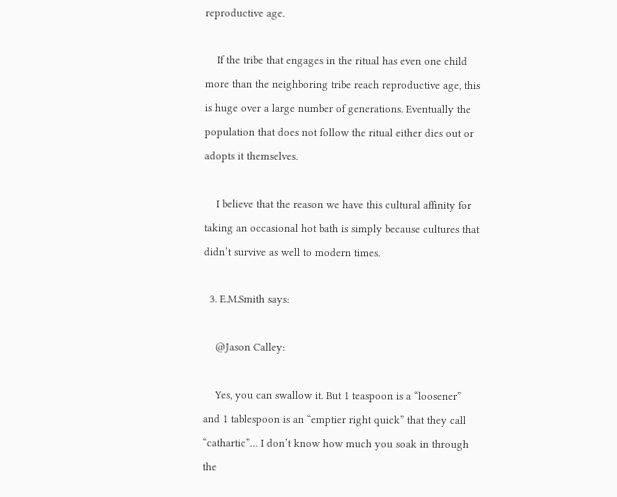reproductive age.

    If the tribe that engages in the ritual has even one child more than the neighboring tribe reach reproductive age, this is huge over a large number of generations. Eventually the population that does not follow the ritual either dies out or adopts it themselves.

    I believe that the reason we have this cultural affinity for taking an occasional hot bath is simply because cultures that didn’t survive as well to modern times.

  3. E.M.Smith says:

    @Jason Calley:

    Yes, you can swallow it. But 1 teaspoon is a “loosener” and 1 tablespoon is an “emptier right quick” that they call “cathartic”… I don’t know how much you soak in through the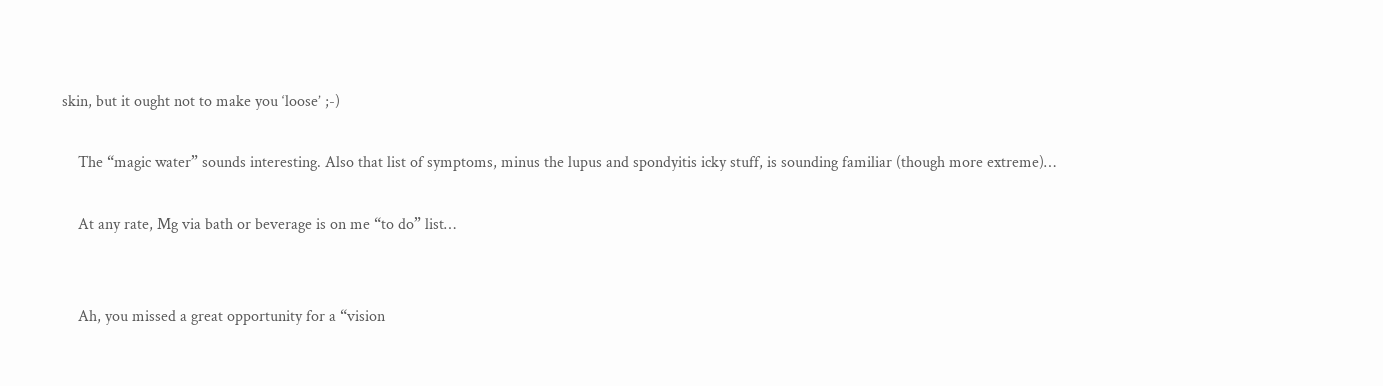skin, but it ought not to make you ‘loose’ ;-)

    The “magic water” sounds interesting. Also that list of symptoms, minus the lupus and spondyitis icky stuff, is sounding familiar (though more extreme)…

    At any rate, Mg via bath or beverage is on me “to do” list…


    Ah, you missed a great opportunity for a “vision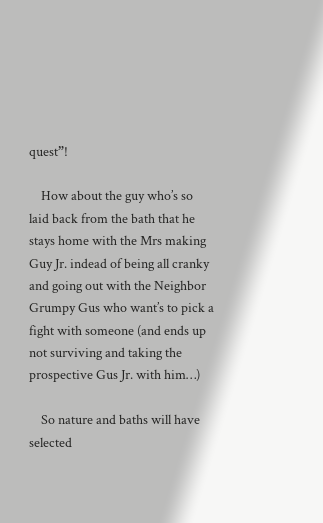quest”!

    How about the guy who’s so laid back from the bath that he stays home with the Mrs making Guy Jr. indead of being all cranky and going out with the Neighbor Grumpy Gus who want’s to pick a fight with someone (and ends up not surviving and taking the prospective Gus Jr. with him…)

    So nature and baths will have selected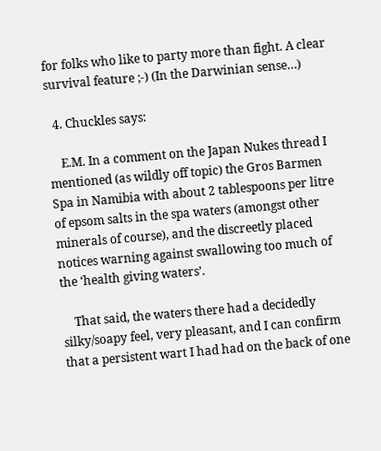for folks who like to party more than fight. A clear survival feature ;-) (In the Darwinian sense…)

  4. Chuckles says:

    E.M. In a comment on the Japan Nukes thread I mentioned (as wildly off topic) the Gros Barmen Spa in Namibia with about 2 tablespoons per litre of epsom salts in the spa waters (amongst other minerals of course), and the discreetly placed notices warning against swallowing too much of the ‘health giving waters’.

    That said, the waters there had a decidedly silky/soapy feel, very pleasant, and I can confirm that a persistent wart I had had on the back of one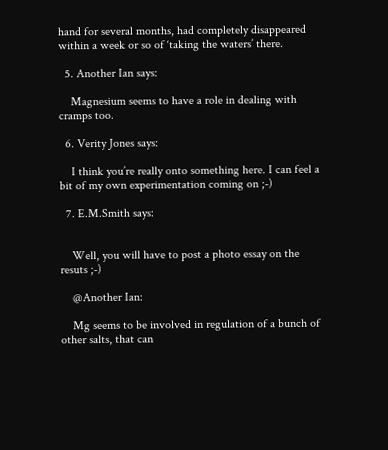hand for several months, had completely disappeared within a week or so of ‘taking the waters’ there.

  5. Another Ian says:

    Magnesium seems to have a role in dealing with cramps too.

  6. Verity Jones says:

    I think you’re really onto something here. I can feel a bit of my own experimentation coming on ;-)

  7. E.M.Smith says:


    Well, you will have to post a photo essay on the resuts ;-)

    @Another Ian:

    Mg seems to be involved in regulation of a bunch of other salts, that can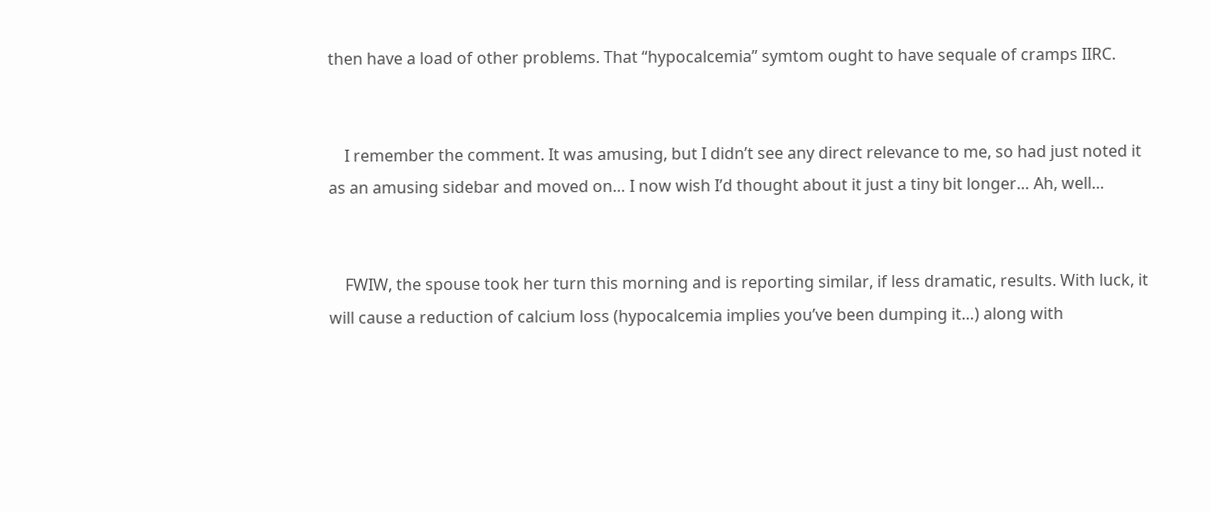then have a load of other problems. That “hypocalcemia” symtom ought to have sequale of cramps IIRC.


    I remember the comment. It was amusing, but I didn’t see any direct relevance to me, so had just noted it as an amusing sidebar and moved on… I now wish I’d thought about it just a tiny bit longer… Ah, well…


    FWIW, the spouse took her turn this morning and is reporting similar, if less dramatic, results. With luck, it will cause a reduction of calcium loss (hypocalcemia implies you’ve been dumping it…) along with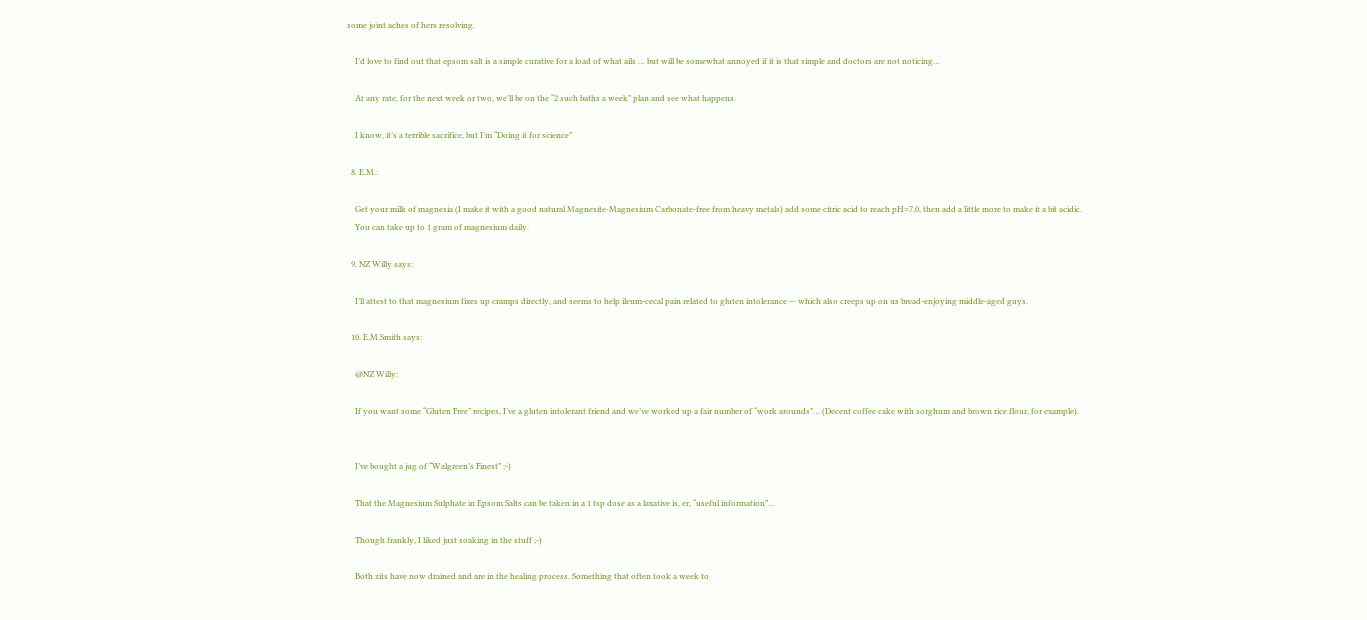some joint aches of hers resolving.

    I’d love to find out that epsom salt is a simple curative for a load of what ails … but will be somewhat annoyed if it is that simple and doctors are not noticing…

    At any rate, for the next week or two, we’ll be on the “2 such baths a week” plan and see what happens.

    I know, it’s a terrible sacrifice, but I’m “Doing it for science”

  8. E.M.:

    Get your milk of magnesia (I make it with a good natural Magnesite-Magnesium Carbonate-free from heavy metals) add some citric acid to reach pH=7,0, then add a little more to make it a bit acidic.
    You can take up to 1 gram of magnesium daily.

  9. NZ Willy says:

    I’ll attest to that magnesium fixes up cramps directly, and seems to help ileum-cecal pain related to gluten intolerance — which also creeps up on us bread-enjoying middle-aged guys.

  10. E.M.Smith says:

    @NZ Willy:

    If you want some “Gluten Free” recipes, I’ve a gluten intolerant friend and we’ve worked up a fair number of “work arounds”… (Decent coffee cake with sorghum and brown rice flour, for example).


    I’ve bought a jug of “Walgreen’s Finest” ;-)

    That the Magnesium Sulphate in Epsom Salts can be taken in a 1 tsp dose as a laxative is, er, “useful information”…

    Though frankly, I liked just soaking in the stuff ;-)

    Both zits have now drained and are in the healing process. Something that often took a week to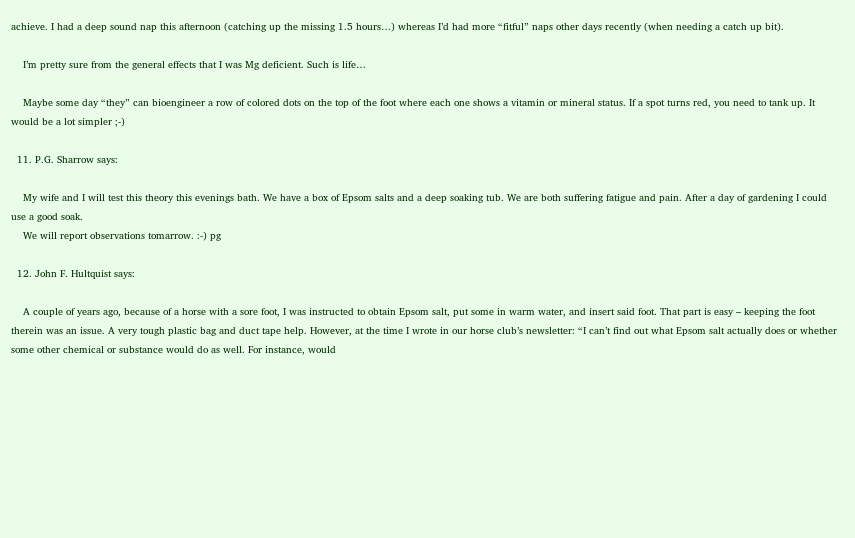achieve. I had a deep sound nap this afternoon (catching up the missing 1.5 hours…) whereas I’d had more “fitful” naps other days recently (when needing a catch up bit).

    I’m pretty sure from the general effects that I was Mg deficient. Such is life…

    Maybe some day “they” can bioengineer a row of colored dots on the top of the foot where each one shows a vitamin or mineral status. If a spot turns red, you need to tank up. It would be a lot simpler ;-)

  11. P.G. Sharrow says:

    My wife and I will test this theory this evenings bath. We have a box of Epsom salts and a deep soaking tub. We are both suffering fatigue and pain. After a day of gardening I could use a good soak.
    We will report observations tomarrow. :-) pg

  12. John F. Hultquist says:

    A couple of years ago, because of a horse with a sore foot, I was instructed to obtain Epsom salt, put some in warm water, and insert said foot. That part is easy – keeping the foot therein was an issue. A very tough plastic bag and duct tape help. However, at the time I wrote in our horse club’s newsletter: “I can’t find out what Epsom salt actually does or whether some other chemical or substance would do as well. For instance, would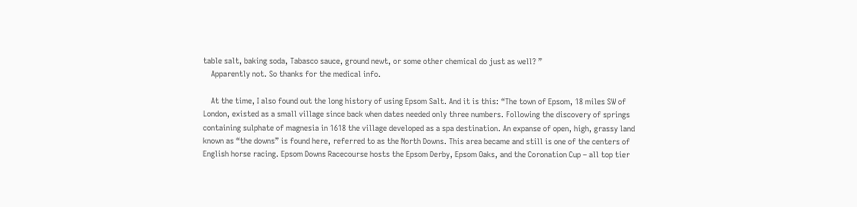table salt, baking soda, Tabasco sauce, ground newt, or some other chemical do just as well? ”
    Apparently not. So thanks for the medical info.

    At the time, I also found out the long history of using Epsom Salt. And it is this: “The town of Epsom, 18 miles SW of London, existed as a small village since back when dates needed only three numbers. Following the discovery of springs containing sulphate of magnesia in 1618 the village developed as a spa destination. An expanse of open, high, grassy land known as “the downs” is found here, referred to as the North Downs. This area became and still is one of the centers of English horse racing. Epsom Downs Racecourse hosts the Epsom Derby, Epsom Oaks, and the Coronation Cup – all top tier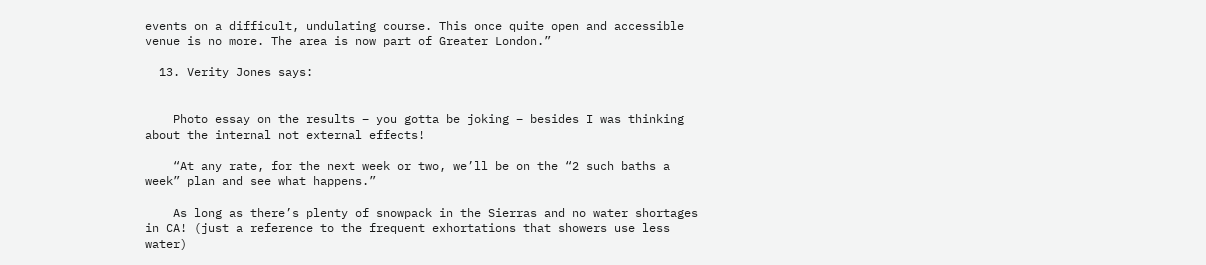events on a difficult, undulating course. This once quite open and accessible venue is no more. The area is now part of Greater London.”

  13. Verity Jones says:


    Photo essay on the results – you gotta be joking – besides I was thinking about the internal not external effects!

    “At any rate, for the next week or two, we’ll be on the “2 such baths a week” plan and see what happens.”

    As long as there’s plenty of snowpack in the Sierras and no water shortages in CA! (just a reference to the frequent exhortations that showers use less water)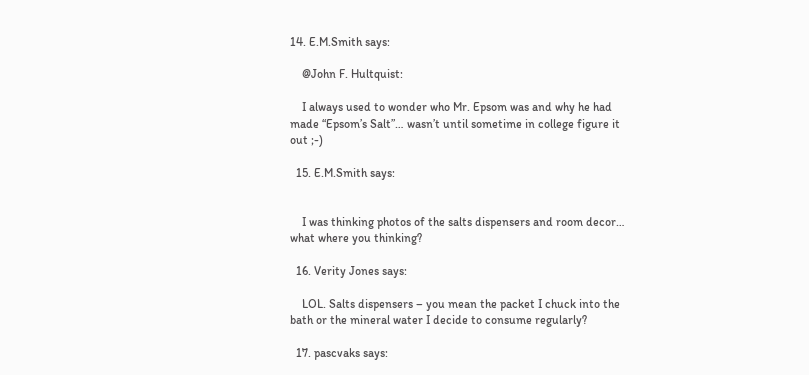14. E.M.Smith says:

    @John F. Hultquist:

    I always used to wonder who Mr. Epsom was and why he had made “Epsom’s Salt”… wasn’t until sometime in college figure it out ;-)

  15. E.M.Smith says:


    I was thinking photos of the salts dispensers and room decor… what where you thinking?

  16. Verity Jones says:

    LOL. Salts dispensers – you mean the packet I chuck into the bath or the mineral water I decide to consume regularly?

  17. pascvaks says: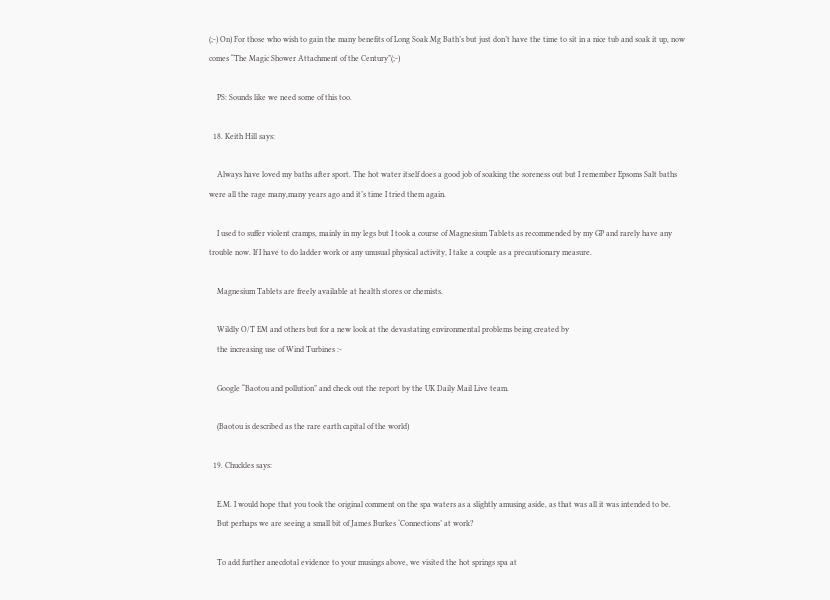(;-) On) For those who wish to gain the many benefits of Long Soak Mg Bath’s but just don’t have the time to sit in a nice tub and soak it up, now comes “The Magic Shower Attachment of the Century”(;-)

    PS: Sounds like we need some of this too.

  18. Keith Hill says:

    Always have loved my baths after sport. The hot water itself does a good job of soaking the soreness out but I remember Epsoms Salt baths were all the rage many,many years ago and it’s time I tried them again.

    I used to suffer violent cramps, mainly in my legs but I took a course of Magnesium Tablets as recommended by my GP and rarely have any trouble now. If I have to do ladder work or any unusual physical activity, I take a couple as a precautionary measure.

    Magnesium Tablets are freely available at health stores or chemists.

    Wildly O/T EM and others but for a new look at the devastating environmental problems being created by
    the increasing use of Wind Turbines :-

    Google “Baotou and pollution” and check out the report by the UK Daily Mail Live team.

    (Baotou is described as the rare earth capital of the world)

  19. Chuckles says:

    E.M. I would hope that you took the original comment on the spa waters as a slightly amusing aside, as that was all it was intended to be.
    But perhaps we are seeing a small bit of James Burkes ‘Connections’ at work?

    To add further anecdotal evidence to your musings above, we visited the hot springs spa at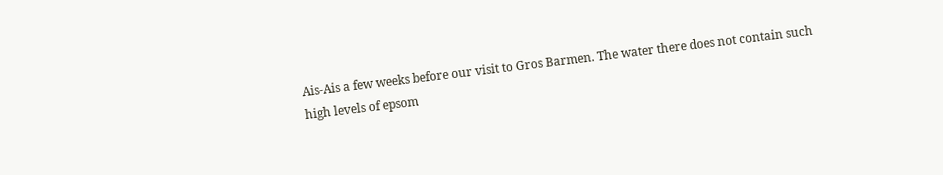Ais-Ais a few weeks before our visit to Gros Barmen. The water there does not contain such high levels of epsom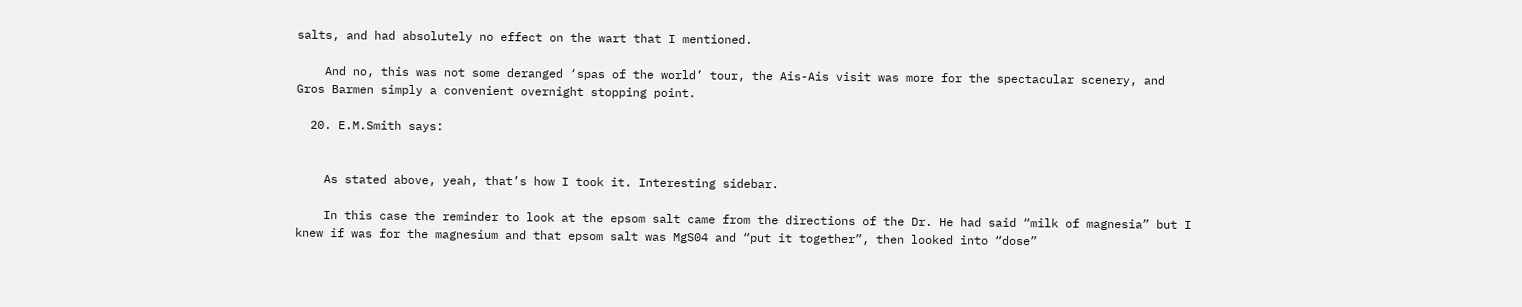salts, and had absolutely no effect on the wart that I mentioned.

    And no, this was not some deranged ‘spas of the world’ tour, the Ais-Ais visit was more for the spectacular scenery, and Gros Barmen simply a convenient overnight stopping point.

  20. E.M.Smith says:


    As stated above, yeah, that’s how I took it. Interesting sidebar.

    In this case the reminder to look at the epsom salt came from the directions of the Dr. He had said “milk of magnesia” but I knew if was for the magnesium and that epsom salt was MgS04 and “put it together”, then looked into “dose”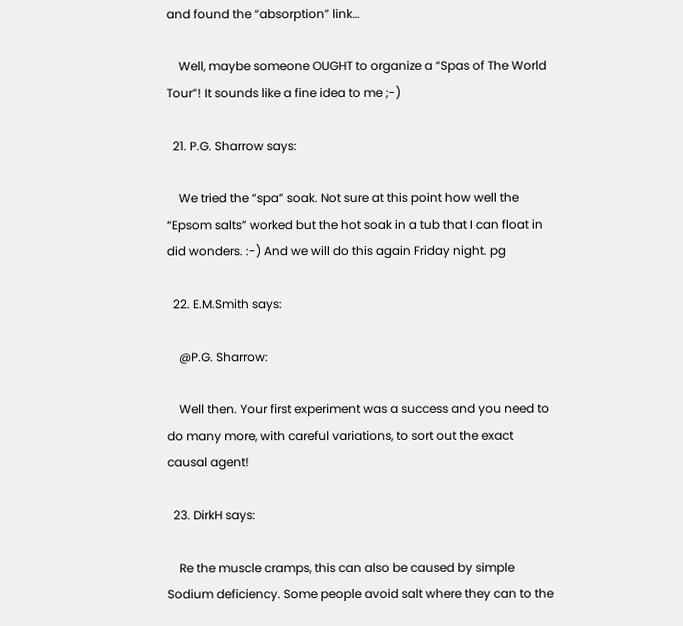and found the “absorption” link…

    Well, maybe someone OUGHT to organize a “Spas of The World Tour”! It sounds like a fine idea to me ;-)

  21. P.G. Sharrow says:

    We tried the “spa” soak. Not sure at this point how well the “Epsom salts” worked but the hot soak in a tub that I can float in did wonders. :-) And we will do this again Friday night. pg

  22. E.M.Smith says:

    @P.G. Sharrow:

    Well then. Your first experiment was a success and you need to do many more, with careful variations, to sort out the exact causal agent!

  23. DirkH says:

    Re the muscle cramps, this can also be caused by simple Sodium deficiency. Some people avoid salt where they can to the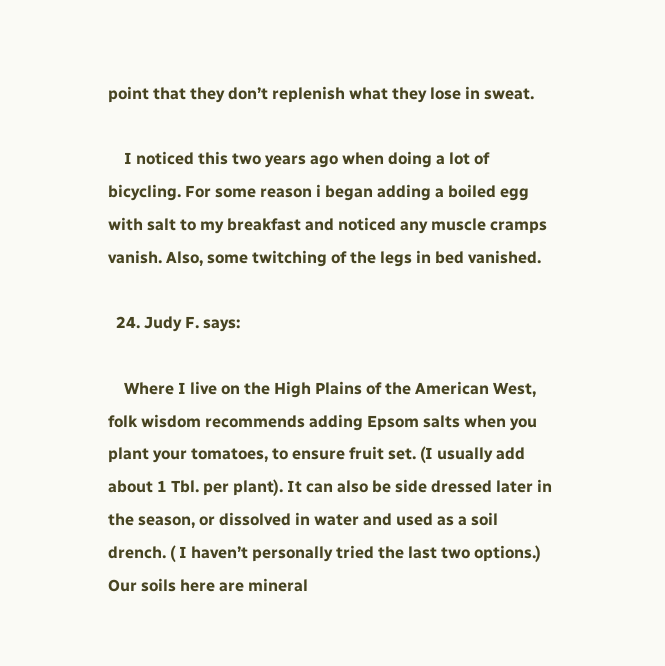point that they don’t replenish what they lose in sweat.

    I noticed this two years ago when doing a lot of bicycling. For some reason i began adding a boiled egg with salt to my breakfast and noticed any muscle cramps vanish. Also, some twitching of the legs in bed vanished.

  24. Judy F. says:

    Where I live on the High Plains of the American West, folk wisdom recommends adding Epsom salts when you plant your tomatoes, to ensure fruit set. (I usually add about 1 Tbl. per plant). It can also be side dressed later in the season, or dissolved in water and used as a soil drench. ( I haven’t personally tried the last two options.) Our soils here are mineral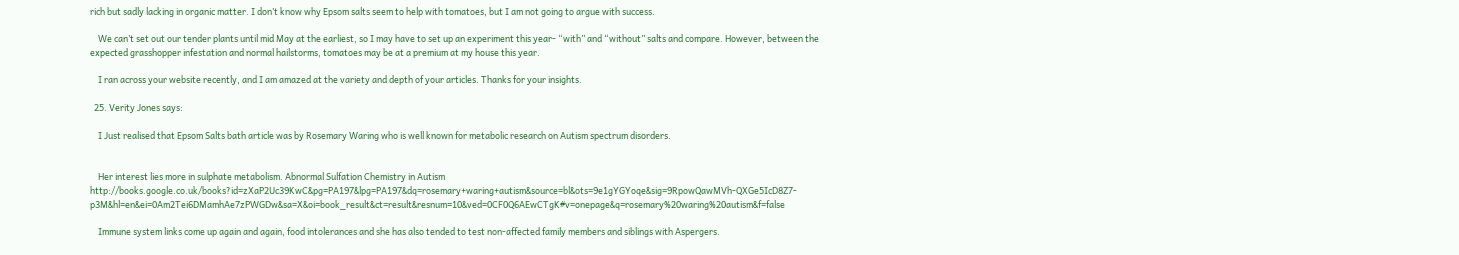rich but sadly lacking in organic matter. I don’t know why Epsom salts seem to help with tomatoes, but I am not going to argue with success.

    We can’t set out our tender plants until mid May at the earliest, so I may have to set up an experiment this year- “with” and “without” salts and compare. However, between the expected grasshopper infestation and normal hailstorms, tomatoes may be at a premium at my house this year.

    I ran across your website recently, and I am amazed at the variety and depth of your articles. Thanks for your insights.

  25. Verity Jones says:

    I Just realised that Epsom Salts bath article was by Rosemary Waring who is well known for metabolic research on Autism spectrum disorders.


    Her interest lies more in sulphate metabolism. Abnormal Sulfation Chemistry in Autism http://books.google.co.uk/books?id=zXaP2Uc39KwC&pg=PA197&lpg=PA197&dq=rosemary+waring+autism&source=bl&ots=9e1gYGYoqe&sig=9RpowQawMVh-QXGe5IcD8Z7-p3M&hl=en&ei=0Am2Tei6DMamhAe7zPWGDw&sa=X&oi=book_result&ct=result&resnum=10&ved=0CF0Q6AEwCTgK#v=onepage&q=rosemary%20waring%20autism&f=false

    Immune system links come up again and again, food intolerances and she has also tended to test non-affected family members and siblings with Aspergers.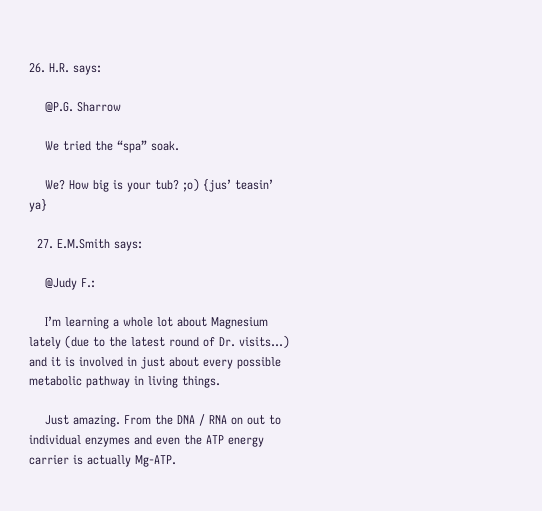26. H.R. says:

    @P.G. Sharrow

    We tried the “spa” soak.

    We? How big is your tub? ;o) {jus’ teasin’ ya}

  27. E.M.Smith says:

    @Judy F.:

    I’m learning a whole lot about Magnesium lately (due to the latest round of Dr. visits…) and it is involved in just about every possible metabolic pathway in living things.

    Just amazing. From the DNA / RNA on out to individual enzymes and even the ATP energy carrier is actually Mg-ATP.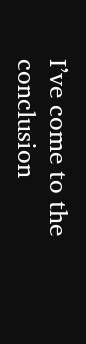I’ve come to the conclusion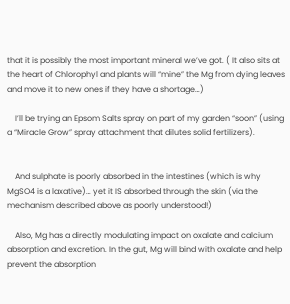that it is possibly the most important mineral we’ve got. ( It also sits at the heart of Chlorophyl and plants will “mine” the Mg from dying leaves and move it to new ones if they have a shortage…)

    I’ll be trying an Epsom Salts spray on part of my garden “soon” (using a “Miracle Grow” spray attachment that dilutes solid fertilizers).


    And sulphate is poorly absorbed in the intestines (which is why MgSO4 is a laxative)… yet it IS absorbed through the skin (via the mechanism described above as poorly understood!)

    Also, Mg has a directly modulating impact on oxalate and calcium absorption and excretion. In the gut, Mg will bind with oxalate and help prevent the absorption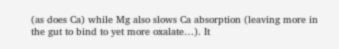(as does Ca) while Mg also slows Ca absorption (leaving more in the gut to bind to yet more oxalate…). It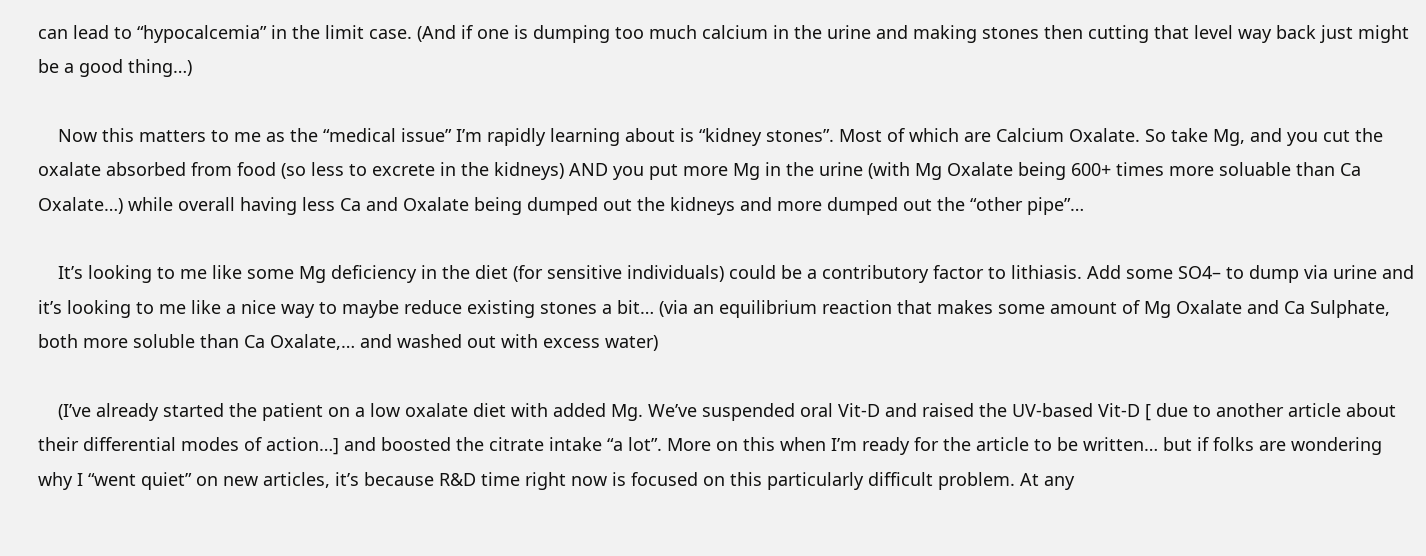can lead to “hypocalcemia” in the limit case. (And if one is dumping too much calcium in the urine and making stones then cutting that level way back just might be a good thing…)

    Now this matters to me as the “medical issue” I’m rapidly learning about is “kidney stones”. Most of which are Calcium Oxalate. So take Mg, and you cut the oxalate absorbed from food (so less to excrete in the kidneys) AND you put more Mg in the urine (with Mg Oxalate being 600+ times more soluable than Ca Oxalate…) while overall having less Ca and Oxalate being dumped out the kidneys and more dumped out the “other pipe”…

    It’s looking to me like some Mg deficiency in the diet (for sensitive individuals) could be a contributory factor to lithiasis. Add some SO4– to dump via urine and it’s looking to me like a nice way to maybe reduce existing stones a bit… (via an equilibrium reaction that makes some amount of Mg Oxalate and Ca Sulphate, both more soluble than Ca Oxalate,… and washed out with excess water)

    (I’ve already started the patient on a low oxalate diet with added Mg. We’ve suspended oral Vit-D and raised the UV-based Vit-D [ due to another article about their differential modes of action…] and boosted the citrate intake “a lot”. More on this when I’m ready for the article to be written… but if folks are wondering why I “went quiet” on new articles, it’s because R&D time right now is focused on this particularly difficult problem. At any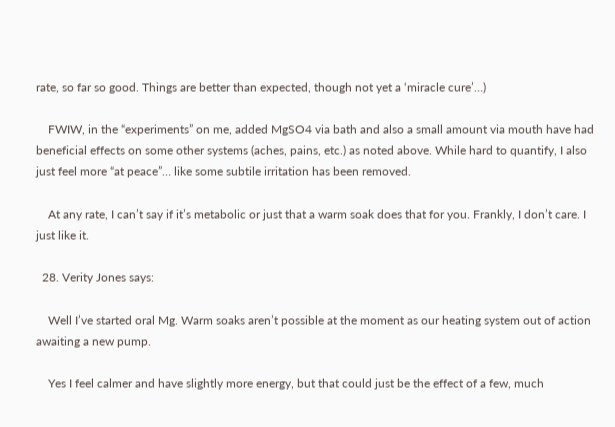rate, so far so good. Things are better than expected, though not yet a ‘miracle cure’…)

    FWIW, in the “experiments” on me, added MgSO4 via bath and also a small amount via mouth have had beneficial effects on some other systems (aches, pains, etc.) as noted above. While hard to quantify, I also just feel more “at peace”… like some subtile irritation has been removed.

    At any rate, I can’t say if it’s metabolic or just that a warm soak does that for you. Frankly, I don’t care. I just like it.

  28. Verity Jones says:

    Well I’ve started oral Mg. Warm soaks aren’t possible at the moment as our heating system out of action awaiting a new pump.

    Yes I feel calmer and have slightly more energy, but that could just be the effect of a few, much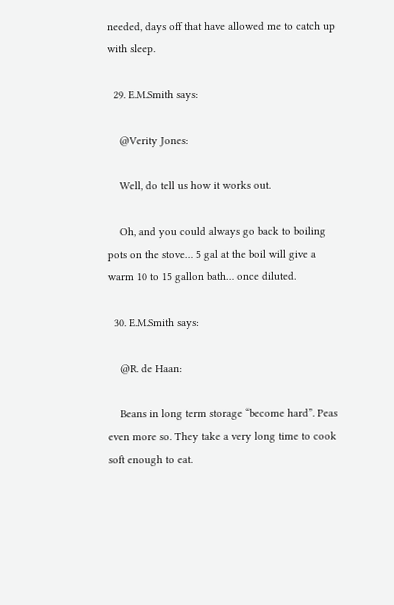needed, days off that have allowed me to catch up with sleep.

  29. E.M.Smith says:

    @Verity Jones:

    Well, do tell us how it works out.

    Oh, and you could always go back to boiling pots on the stove… 5 gal at the boil will give a warm 10 to 15 gallon bath… once diluted.

  30. E.M.Smith says:

    @R. de Haan:

    Beans in long term storage “become hard”. Peas even more so. They take a very long time to cook soft enough to eat.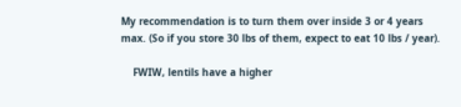My recommendation is to turn them over inside 3 or 4 years max. (So if you store 30 lbs of them, expect to eat 10 lbs / year).

    FWIW, lentils have a higher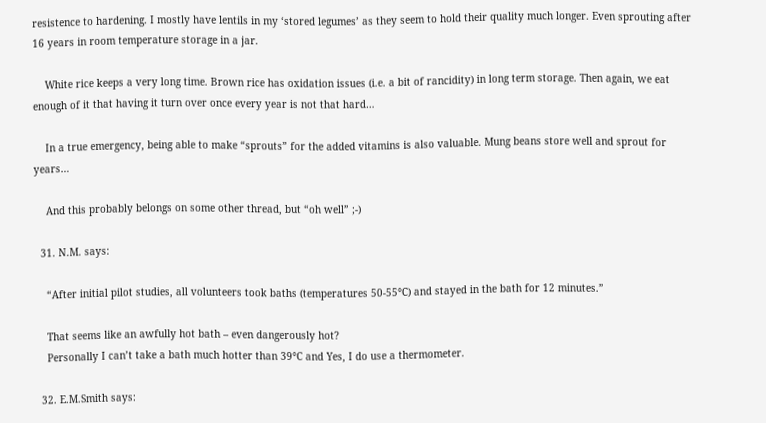resistence to hardening. I mostly have lentils in my ‘stored legumes’ as they seem to hold their quality much longer. Even sprouting after 16 years in room temperature storage in a jar.

    White rice keeps a very long time. Brown rice has oxidation issues (i.e. a bit of rancidity) in long term storage. Then again, we eat enough of it that having it turn over once every year is not that hard…

    In a true emergency, being able to make “sprouts” for the added vitamins is also valuable. Mung beans store well and sprout for years…

    And this probably belongs on some other thread, but “oh well” ;-)

  31. N.M. says:

    “After initial pilot studies, all volunteers took baths (temperatures 50-55°C) and stayed in the bath for 12 minutes.”

    That seems like an awfully hot bath – even dangerously hot?
    Personally I can’t take a bath much hotter than 39°C and Yes, I do use a thermometer.

  32. E.M.Smith says: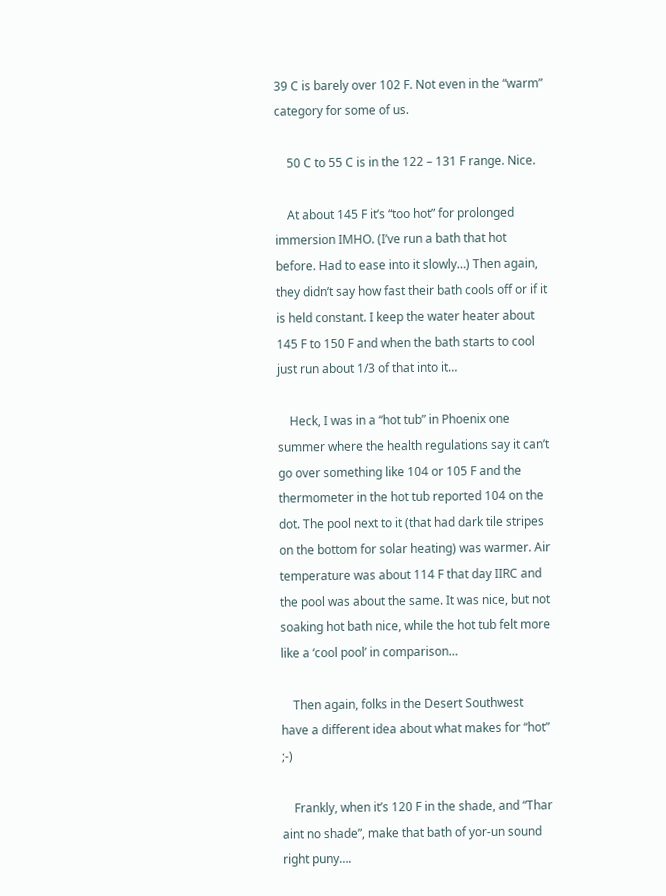39 C is barely over 102 F. Not even in the “warm” category for some of us.

    50 C to 55 C is in the 122 – 131 F range. Nice.

    At about 145 F it’s “too hot” for prolonged immersion IMHO. (I’ve run a bath that hot before. Had to ease into it slowly…) Then again, they didn’t say how fast their bath cools off or if it is held constant. I keep the water heater about 145 F to 150 F and when the bath starts to cool just run about 1/3 of that into it…

    Heck, I was in a “hot tub” in Phoenix one summer where the health regulations say it can’t go over something like 104 or 105 F and the thermometer in the hot tub reported 104 on the dot. The pool next to it (that had dark tile stripes on the bottom for solar heating) was warmer. Air temperature was about 114 F that day IIRC and the pool was about the same. It was nice, but not soaking hot bath nice, while the hot tub felt more like a ‘cool pool’ in comparison…

    Then again, folks in the Desert Southwest have a different idea about what makes for “hot” ;-)

    Frankly, when it’s 120 F in the shade, and “Thar aint no shade”, make that bath of yor-un sound right puny….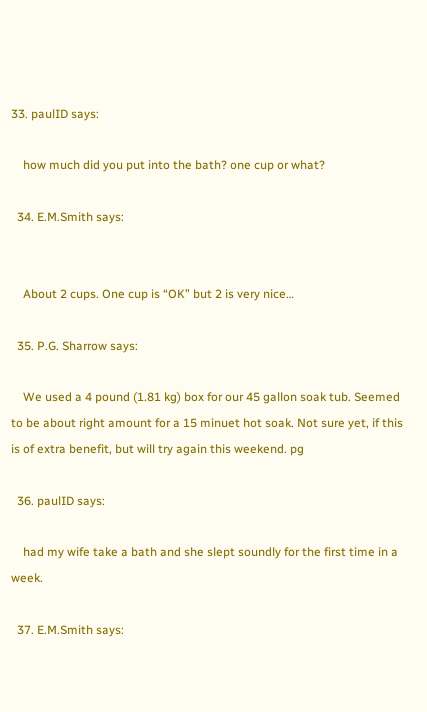33. paulID says:

    how much did you put into the bath? one cup or what?

  34. E.M.Smith says:


    About 2 cups. One cup is “OK” but 2 is very nice…

  35. P.G. Sharrow says:

    We used a 4 pound (1.81 kg) box for our 45 gallon soak tub. Seemed to be about right amount for a 15 minuet hot soak. Not sure yet, if this is of extra benefit, but will try again this weekend. pg

  36. paulID says:

    had my wife take a bath and she slept soundly for the first time in a week.

  37. E.M.Smith says: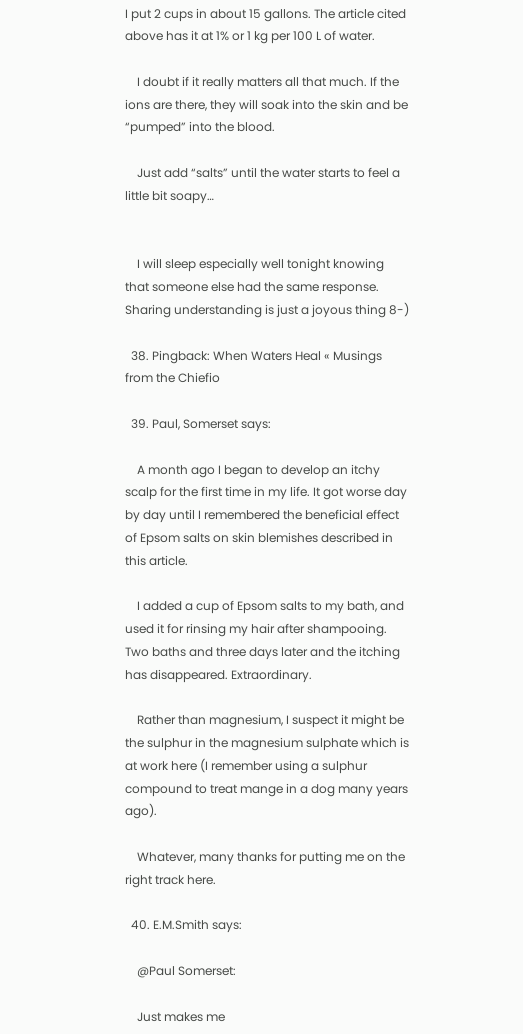I put 2 cups in about 15 gallons. The article cited above has it at 1% or 1 kg per 100 L of water.

    I doubt if it really matters all that much. If the ions are there, they will soak into the skin and be “pumped” into the blood.

    Just add “salts” until the water starts to feel a little bit soapy…


    I will sleep especially well tonight knowing that someone else had the same response. Sharing understanding is just a joyous thing 8-)

  38. Pingback: When Waters Heal « Musings from the Chiefio

  39. Paul, Somerset says:

    A month ago I began to develop an itchy scalp for the first time in my life. It got worse day by day until I remembered the beneficial effect of Epsom salts on skin blemishes described in this article.

    I added a cup of Epsom salts to my bath, and used it for rinsing my hair after shampooing. Two baths and three days later and the itching has disappeared. Extraordinary.

    Rather than magnesium, I suspect it might be the sulphur in the magnesium sulphate which is at work here (I remember using a sulphur compound to treat mange in a dog many years ago).

    Whatever, many thanks for putting me on the right track here.

  40. E.M.Smith says:

    @Paul Somerset:

    Just makes me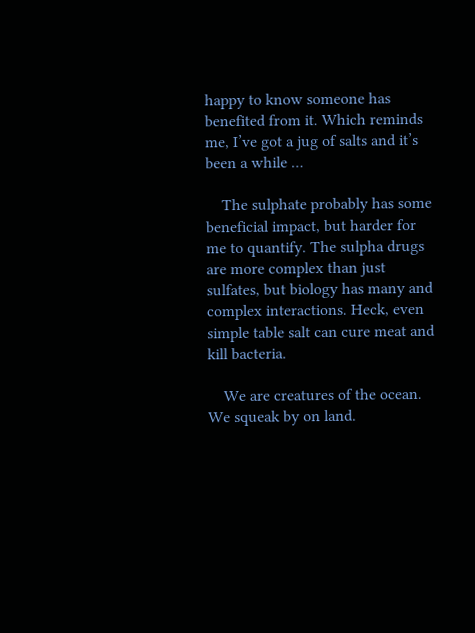happy to know someone has benefited from it. Which reminds me, I’ve got a jug of salts and it’s been a while …

    The sulphate probably has some beneficial impact, but harder for me to quantify. The sulpha drugs are more complex than just sulfates, but biology has many and complex interactions. Heck, even simple table salt can cure meat and kill bacteria.

    We are creatures of the ocean. We squeak by on land.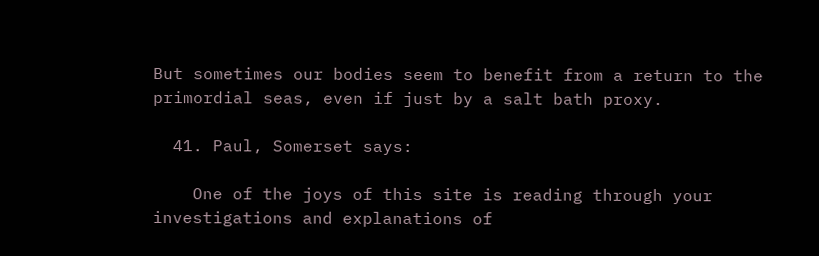But sometimes our bodies seem to benefit from a return to the primordial seas, even if just by a salt bath proxy.

  41. Paul, Somerset says:

    One of the joys of this site is reading through your investigations and explanations of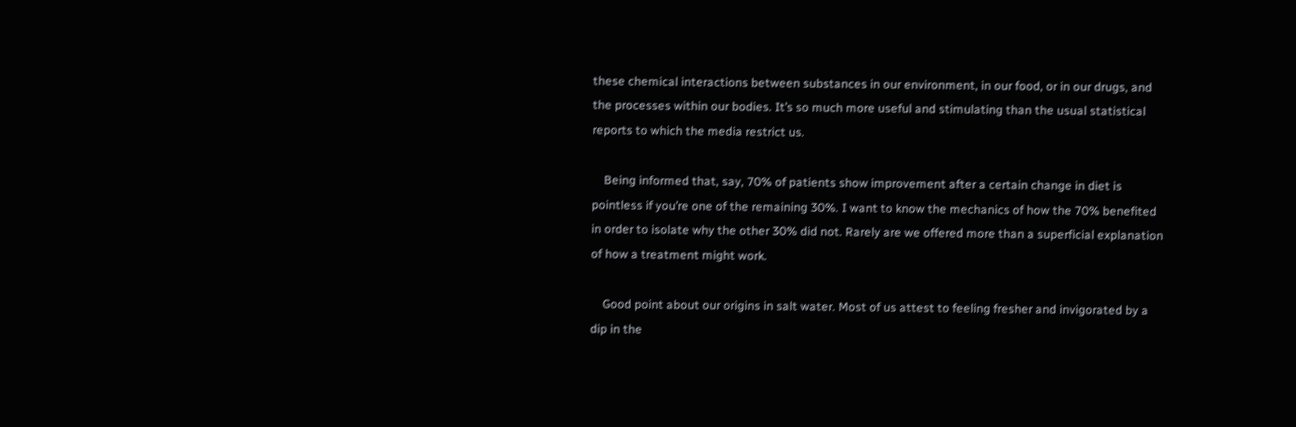these chemical interactions between substances in our environment, in our food, or in our drugs, and the processes within our bodies. It’s so much more useful and stimulating than the usual statistical reports to which the media restrict us.

    Being informed that, say, 70% of patients show improvement after a certain change in diet is pointless if you’re one of the remaining 30%. I want to know the mechanics of how the 70% benefited in order to isolate why the other 30% did not. Rarely are we offered more than a superficial explanation of how a treatment might work.

    Good point about our origins in salt water. Most of us attest to feeling fresher and invigorated by a dip in the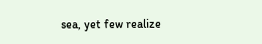sea, yet few realize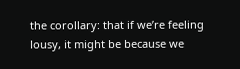the corollary: that if we’re feeling lousy, it might be because we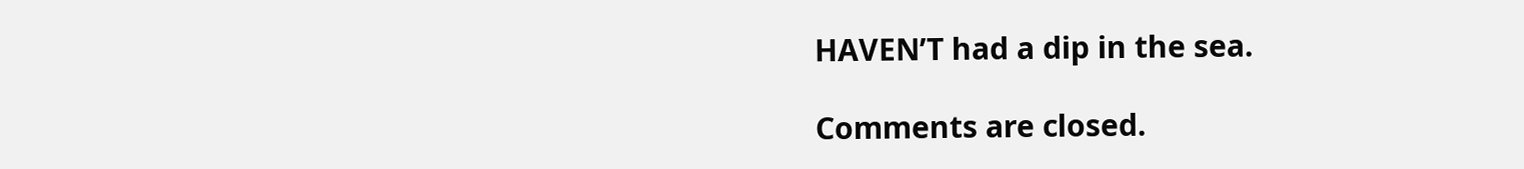HAVEN’T had a dip in the sea.

Comments are closed.